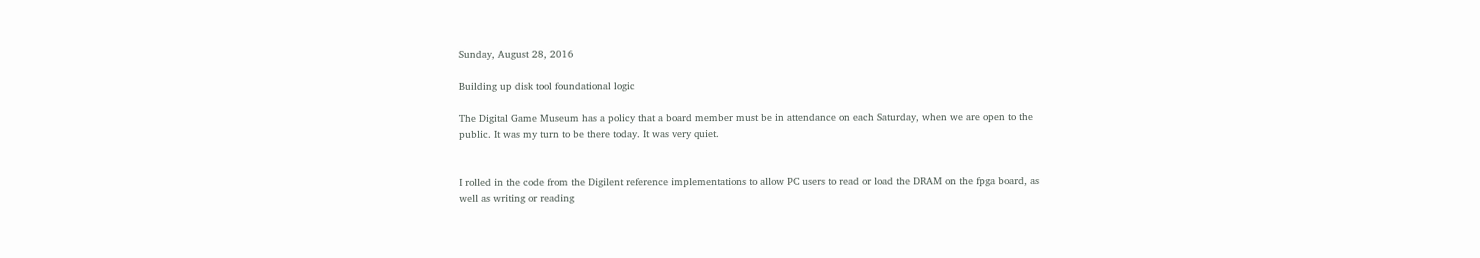Sunday, August 28, 2016

Building up disk tool foundational logic

The Digital Game Museum has a policy that a board member must be in attendance on each Saturday, when we are open to the public. It was my turn to be there today. It was very quiet.


I rolled in the code from the Digilent reference implementations to allow PC users to read or load the DRAM on the fpga board, as well as writing or reading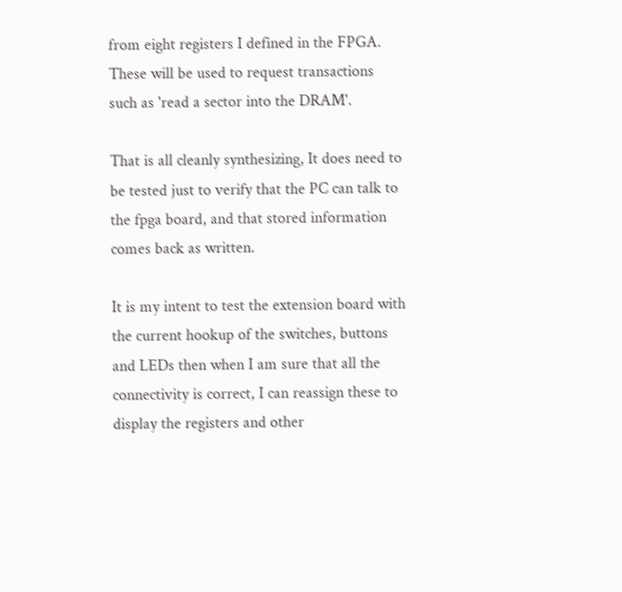from eight registers I defined in the FPGA. These will be used to request transactions such as 'read a sector into the DRAM'.

That is all cleanly synthesizing, It does need to be tested just to verify that the PC can talk to the fpga board, and that stored information comes back as written.

It is my intent to test the extension board with the current hookup of the switches, buttons and LEDs then when I am sure that all the connectivity is correct, I can reassign these to display the registers and other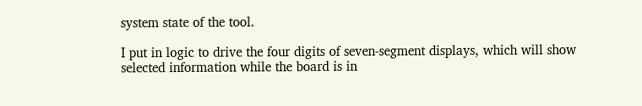system state of the tool.

I put in logic to drive the four digits of seven-segment displays, which will show selected information while the board is in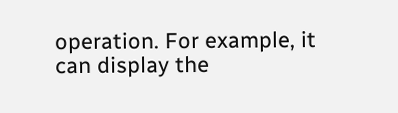operation. For example, it can display the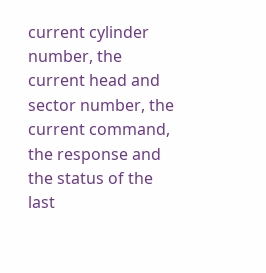current cylinder number, the current head and sector number, the current command, the response and the status of the last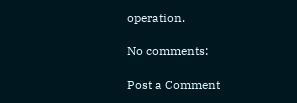operation.

No comments:

Post a Comment